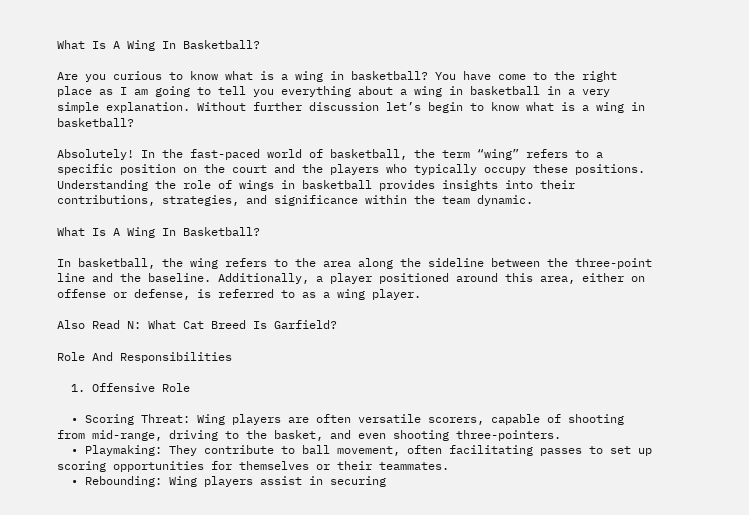What Is A Wing In Basketball?

Are you curious to know what is a wing in basketball? You have come to the right place as I am going to tell you everything about a wing in basketball in a very simple explanation. Without further discussion let’s begin to know what is a wing in basketball?

Absolutely! In the fast-paced world of basketball, the term “wing” refers to a specific position on the court and the players who typically occupy these positions. Understanding the role of wings in basketball provides insights into their contributions, strategies, and significance within the team dynamic.

What Is A Wing In Basketball?

In basketball, the wing refers to the area along the sideline between the three-point line and the baseline. Additionally, a player positioned around this area, either on offense or defense, is referred to as a wing player.

Also Read N: What Cat Breed Is Garfield?

Role And Responsibilities

  1. Offensive Role

  • Scoring Threat: Wing players are often versatile scorers, capable of shooting from mid-range, driving to the basket, and even shooting three-pointers.
  • Playmaking: They contribute to ball movement, often facilitating passes to set up scoring opportunities for themselves or their teammates.
  • Rebounding: Wing players assist in securing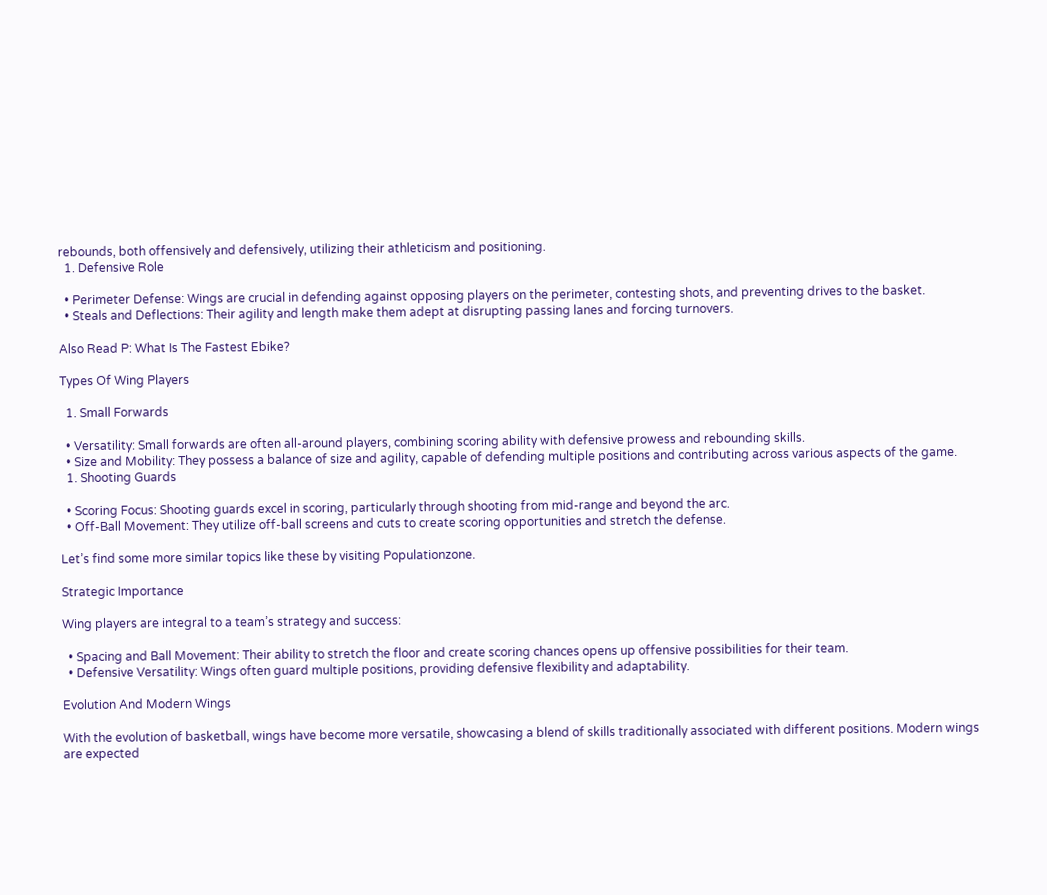rebounds, both offensively and defensively, utilizing their athleticism and positioning.
  1. Defensive Role

  • Perimeter Defense: Wings are crucial in defending against opposing players on the perimeter, contesting shots, and preventing drives to the basket.
  • Steals and Deflections: Their agility and length make them adept at disrupting passing lanes and forcing turnovers.

Also Read P: What Is The Fastest Ebike?

Types Of Wing Players

  1. Small Forwards

  • Versatility: Small forwards are often all-around players, combining scoring ability with defensive prowess and rebounding skills.
  • Size and Mobility: They possess a balance of size and agility, capable of defending multiple positions and contributing across various aspects of the game.
  1. Shooting Guards

  • Scoring Focus: Shooting guards excel in scoring, particularly through shooting from mid-range and beyond the arc.
  • Off-Ball Movement: They utilize off-ball screens and cuts to create scoring opportunities and stretch the defense.

Let’s find some more similar topics like these by visiting Populationzone.

Strategic Importance

Wing players are integral to a team’s strategy and success:

  • Spacing and Ball Movement: Their ability to stretch the floor and create scoring chances opens up offensive possibilities for their team.
  • Defensive Versatility: Wings often guard multiple positions, providing defensive flexibility and adaptability.

Evolution And Modern Wings

With the evolution of basketball, wings have become more versatile, showcasing a blend of skills traditionally associated with different positions. Modern wings are expected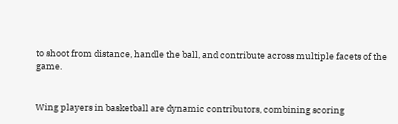to shoot from distance, handle the ball, and contribute across multiple facets of the game.


Wing players in basketball are dynamic contributors, combining scoring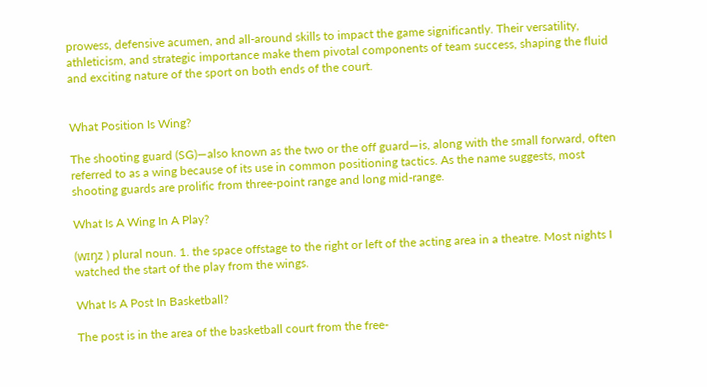prowess, defensive acumen, and all-around skills to impact the game significantly. Their versatility, athleticism, and strategic importance make them pivotal components of team success, shaping the fluid and exciting nature of the sport on both ends of the court.


What Position Is Wing?

The shooting guard (SG)—also known as the two or the off guard—is, along with the small forward, often referred to as a wing because of its use in common positioning tactics. As the name suggests, most shooting guards are prolific from three-point range and long mid-range.

What Is A Wing In A Play?

(wɪŋz ) plural noun. 1. the space offstage to the right or left of the acting area in a theatre. Most nights I watched the start of the play from the wings.

What Is A Post In Basketball?

The post is in the area of the basketball court from the free-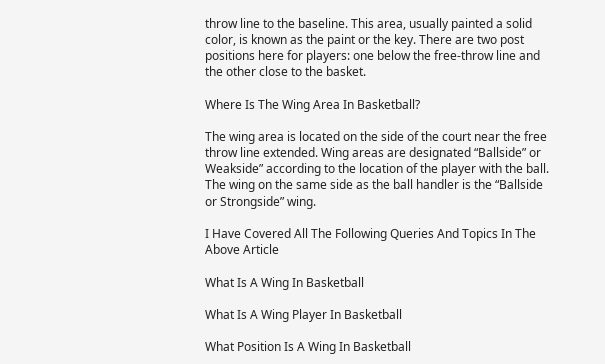throw line to the baseline. This area, usually painted a solid color, is known as the paint or the key. There are two post positions here for players: one below the free-throw line and the other close to the basket.

Where Is The Wing Area In Basketball?

The wing area is located on the side of the court near the free throw line extended. Wing areas are designated “Ballside” or Weakside” according to the location of the player with the ball. The wing on the same side as the ball handler is the “Ballside or Strongside” wing.

I Have Covered All The Following Queries And Topics In The Above Article

What Is A Wing In Basketball

What Is A Wing Player In Basketball

What Position Is A Wing In Basketball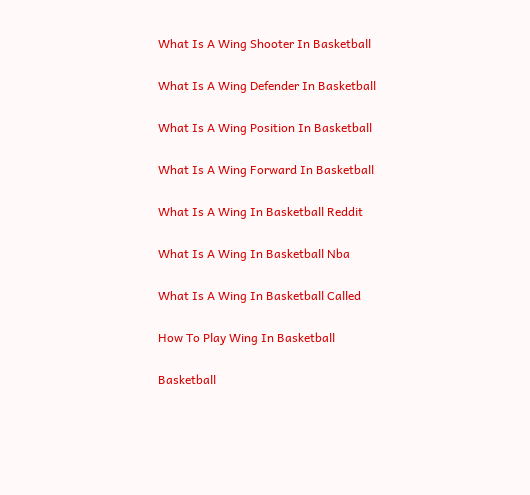What Is A Wing Shooter In Basketball

What Is A Wing Defender In Basketball

What Is A Wing Position In Basketball

What Is A Wing Forward In Basketball

What Is A Wing In Basketball Reddit

What Is A Wing In Basketball Nba

What Is A Wing In Basketball Called

How To Play Wing In Basketball

Basketball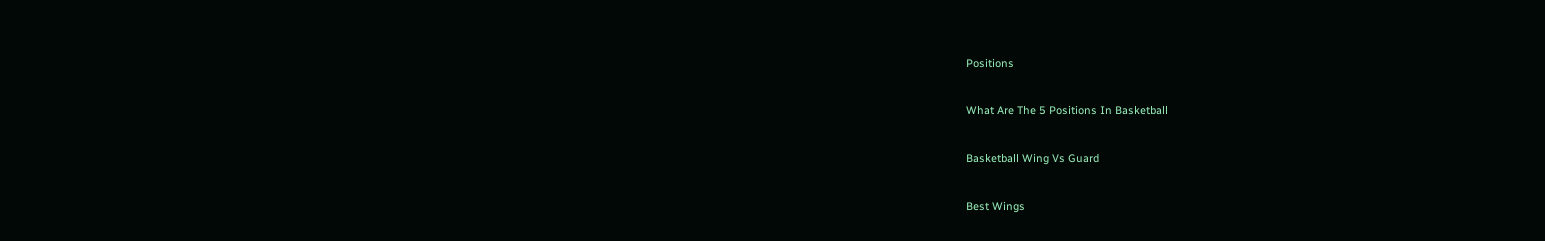Positions

What Are The 5 Positions In Basketball

Basketball Wing Vs Guard

Best Wings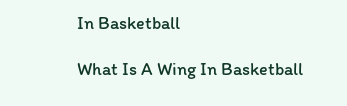In Basketball

What Is A Wing In Basketball